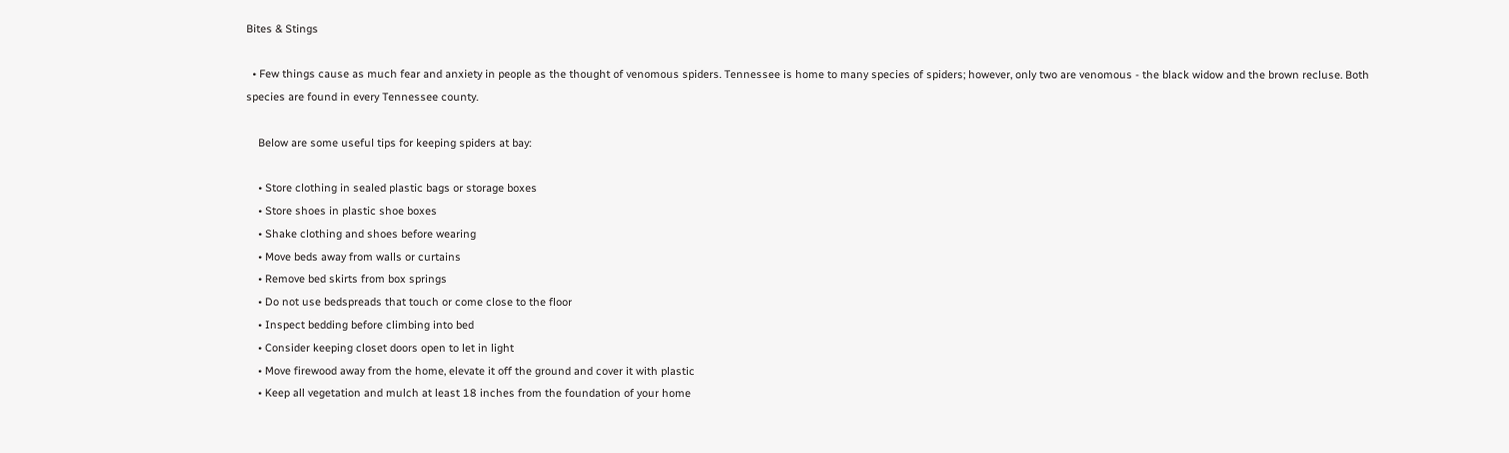Bites & Stings

  • Few things cause as much fear and anxiety in people as the thought of venomous spiders. Tennessee is home to many species of spiders; however, only two are venomous - the black widow and the brown recluse. Both species are found in every Tennessee county.

    Below are some useful tips for keeping spiders at bay:

    • Store clothing in sealed plastic bags or storage boxes
    • Store shoes in plastic shoe boxes
    • Shake clothing and shoes before wearing
    • Move beds away from walls or curtains
    • Remove bed skirts from box springs
    • Do not use bedspreads that touch or come close to the floor
    • Inspect bedding before climbing into bed
    • Consider keeping closet doors open to let in light
    • Move firewood away from the home, elevate it off the ground and cover it with plastic
    • Keep all vegetation and mulch at least 18 inches from the foundation of your home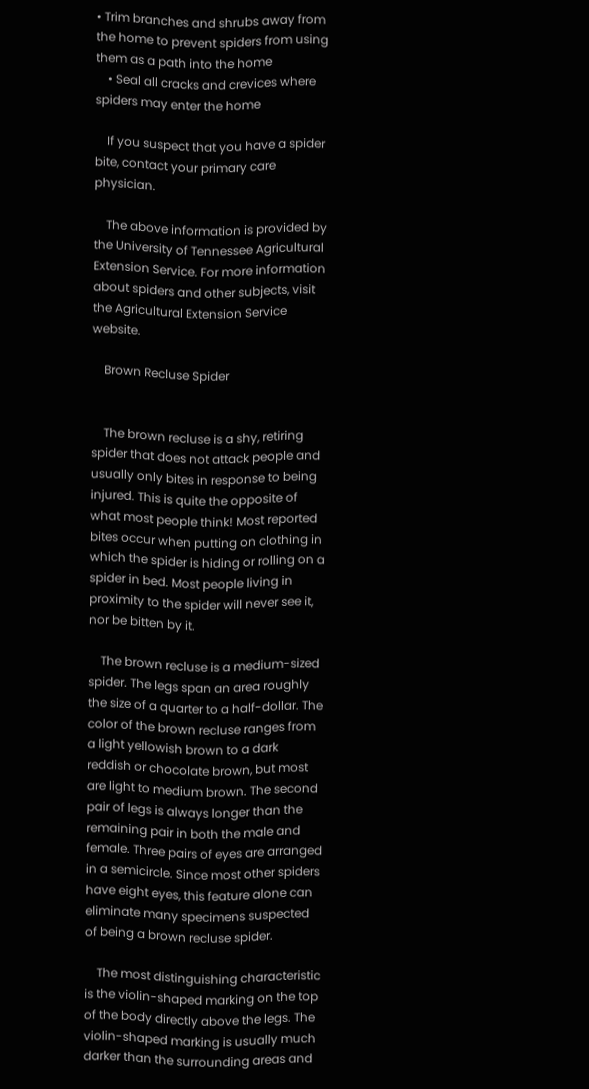• Trim branches and shrubs away from the home to prevent spiders from using them as a path into the home
    • Seal all cracks and crevices where spiders may enter the home

    If you suspect that you have a spider bite, contact your primary care physician.

    The above information is provided by the University of Tennessee Agricultural Extension Service. For more information about spiders and other subjects, visit the Agricultural Extension Service website.

    Brown Recluse Spider


    The brown recluse is a shy, retiring spider that does not attack people and usually only bites in response to being injured. This is quite the opposite of what most people think! Most reported bites occur when putting on clothing in which the spider is hiding or rolling on a spider in bed. Most people living in proximity to the spider will never see it, nor be bitten by it.

    The brown recluse is a medium-sized spider. The legs span an area roughly the size of a quarter to a half-dollar. The color of the brown recluse ranges from a light yellowish brown to a dark reddish or chocolate brown, but most are light to medium brown. The second pair of legs is always longer than the remaining pair in both the male and female. Three pairs of eyes are arranged in a semicircle. Since most other spiders have eight eyes, this feature alone can eliminate many specimens suspected of being a brown recluse spider.

    The most distinguishing characteristic is the violin-shaped marking on the top of the body directly above the legs. The violin-shaped marking is usually much darker than the surrounding areas and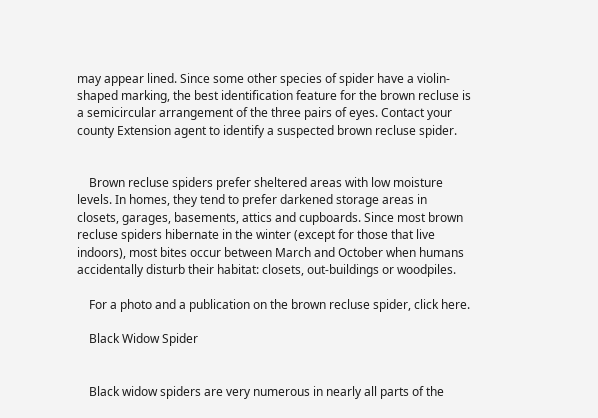may appear lined. Since some other species of spider have a violin-shaped marking, the best identification feature for the brown recluse is a semicircular arrangement of the three pairs of eyes. Contact your county Extension agent to identify a suspected brown recluse spider.


    Brown recluse spiders prefer sheltered areas with low moisture levels. In homes, they tend to prefer darkened storage areas in closets, garages, basements, attics and cupboards. Since most brown recluse spiders hibernate in the winter (except for those that live indoors), most bites occur between March and October when humans accidentally disturb their habitat: closets, out-buildings or woodpiles.

    For a photo and a publication on the brown recluse spider, click here.

    Black Widow Spider


    Black widow spiders are very numerous in nearly all parts of the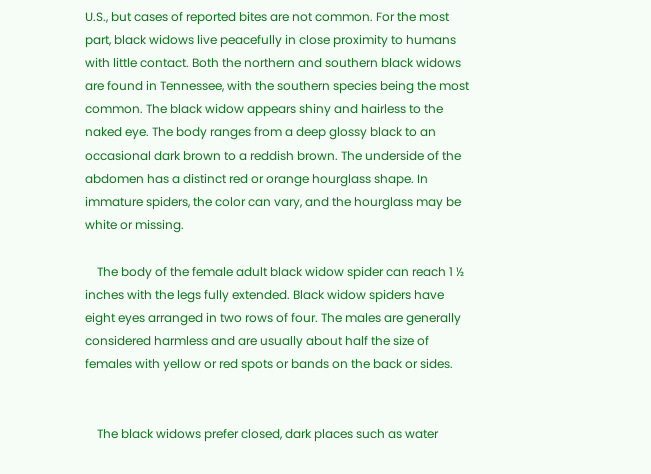U.S., but cases of reported bites are not common. For the most part, black widows live peacefully in close proximity to humans with little contact. Both the northern and southern black widows are found in Tennessee, with the southern species being the most common. The black widow appears shiny and hairless to the naked eye. The body ranges from a deep glossy black to an occasional dark brown to a reddish brown. The underside of the abdomen has a distinct red or orange hourglass shape. In immature spiders, the color can vary, and the hourglass may be white or missing.

    The body of the female adult black widow spider can reach 1 ½ inches with the legs fully extended. Black widow spiders have eight eyes arranged in two rows of four. The males are generally considered harmless and are usually about half the size of females with yellow or red spots or bands on the back or sides.


    The black widows prefer closed, dark places such as water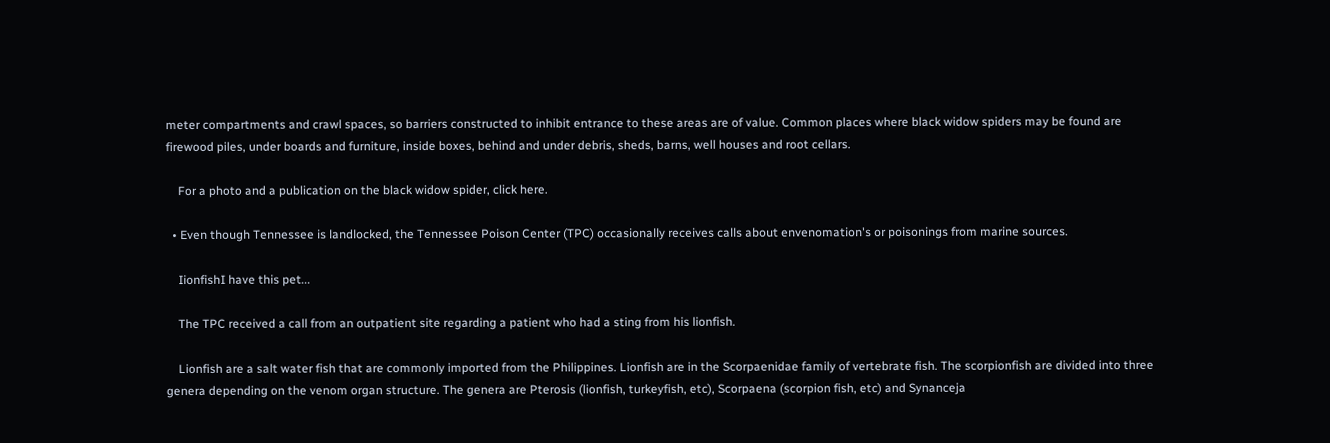meter compartments and crawl spaces, so barriers constructed to inhibit entrance to these areas are of value. Common places where black widow spiders may be found are firewood piles, under boards and furniture, inside boxes, behind and under debris, sheds, barns, well houses and root cellars.

    For a photo and a publication on the black widow spider, click here.

  • Even though Tennessee is landlocked, the Tennessee Poison Center (TPC) occasionally receives calls about envenomation's or poisonings from marine sources.

    IionfishI have this pet...

    The TPC received a call from an outpatient site regarding a patient who had a sting from his lionfish.

    Lionfish are a salt water fish that are commonly imported from the Philippines. Lionfish are in the Scorpaenidae family of vertebrate fish. The scorpionfish are divided into three genera depending on the venom organ structure. The genera are Pterosis (lionfish, turkeyfish, etc), Scorpaena (scorpion fish, etc) and Synanceja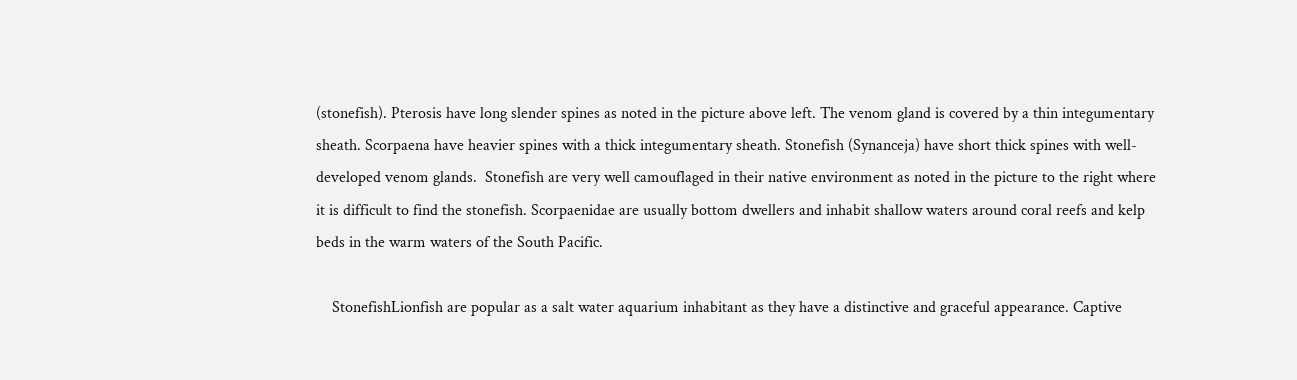(stonefish). Pterosis have long slender spines as noted in the picture above left. The venom gland is covered by a thin integumentary sheath. Scorpaena have heavier spines with a thick integumentary sheath. Stonefish (Synanceja) have short thick spines with well-developed venom glands.  Stonefish are very well camouflaged in their native environment as noted in the picture to the right where it is difficult to find the stonefish. Scorpaenidae are usually bottom dwellers and inhabit shallow waters around coral reefs and kelp beds in the warm waters of the South Pacific.

    StonefishLionfish are popular as a salt water aquarium inhabitant as they have a distinctive and graceful appearance. Captive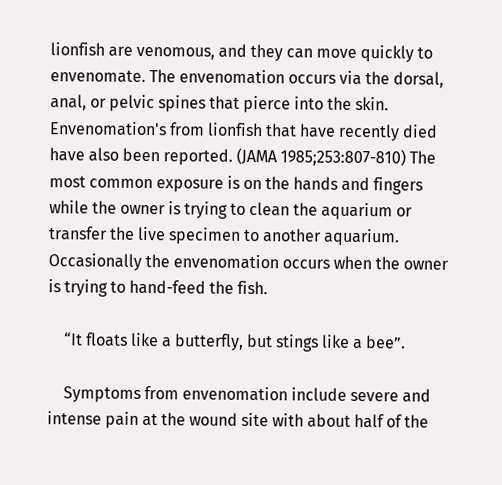lionfish are venomous, and they can move quickly to envenomate. The envenomation occurs via the dorsal, anal, or pelvic spines that pierce into the skin. Envenomation's from lionfish that have recently died have also been reported. (JAMA 1985;253:807-810) The most common exposure is on the hands and fingers while the owner is trying to clean the aquarium or transfer the live specimen to another aquarium. Occasionally the envenomation occurs when the owner is trying to hand-feed the fish.

    “It floats like a butterfly, but stings like a bee”.

    Symptoms from envenomation include severe and intense pain at the wound site with about half of the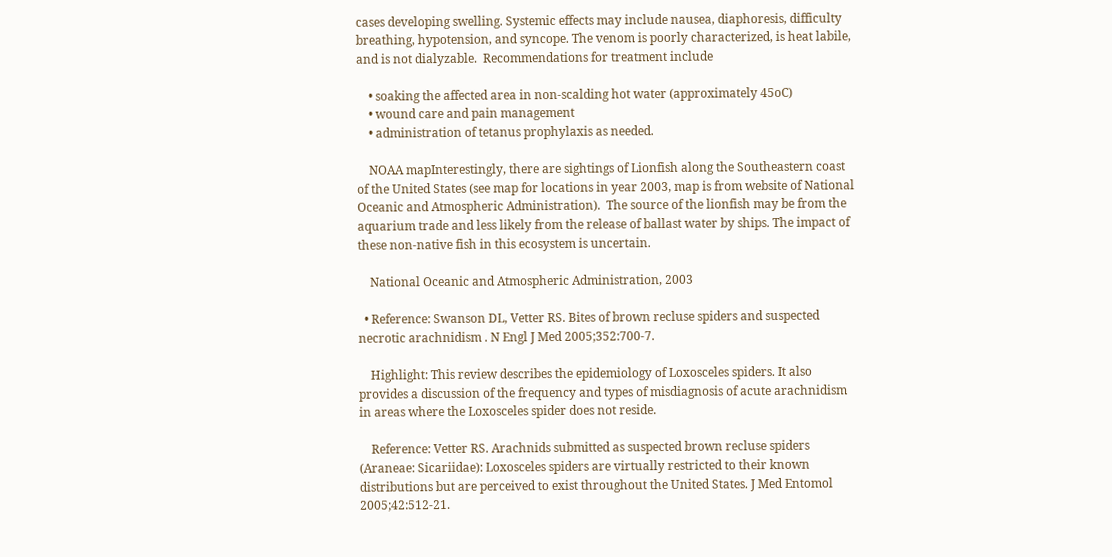cases developing swelling. Systemic effects may include nausea, diaphoresis, difficulty breathing, hypotension, and syncope. The venom is poorly characterized, is heat labile, and is not dialyzable.  Recommendations for treatment include

    • soaking the affected area in non-scalding hot water (approximately 45oC)
    • wound care and pain management
    • administration of tetanus prophylaxis as needed.

    NOAA mapInterestingly, there are sightings of Lionfish along the Southeastern coast of the United States (see map for locations in year 2003, map is from website of National Oceanic and Atmospheric Administration).  The source of the lionfish may be from the aquarium trade and less likely from the release of ballast water by ships. The impact of these non-native fish in this ecosystem is uncertain.

    National Oceanic and Atmospheric Administration, 2003

  • Reference: Swanson DL, Vetter RS. Bites of brown recluse spiders and suspected necrotic arachnidism . N Engl J Med 2005;352:700-7.

    Highlight: This review describes the epidemiology of Loxosceles spiders. It also provides a discussion of the frequency and types of misdiagnosis of acute arachnidism in areas where the Loxosceles spider does not reside.

    Reference: Vetter RS. Arachnids submitted as suspected brown recluse spiders (Araneae: Sicariidae): Loxosceles spiders are virtually restricted to their known distributions but are perceived to exist throughout the United States. J Med Entomol 2005;42:512-21.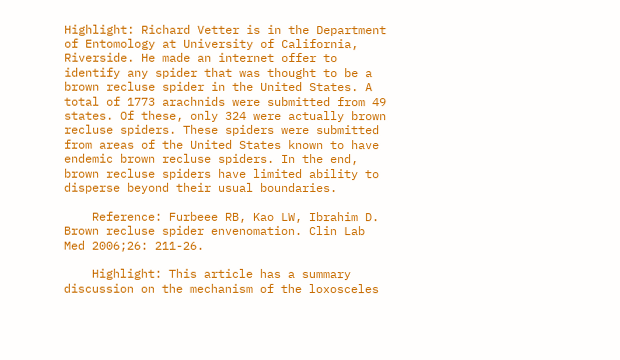Highlight: Richard Vetter is in the Department of Entomology at University of California, Riverside. He made an internet offer to identify any spider that was thought to be a brown recluse spider in the United States. A total of 1773 arachnids were submitted from 49 states. Of these, only 324 were actually brown recluse spiders. These spiders were submitted from areas of the United States known to have endemic brown recluse spiders. In the end, brown recluse spiders have limited ability to disperse beyond their usual boundaries.

    Reference: Furbeee RB, Kao LW, Ibrahim D. Brown recluse spider envenomation. Clin Lab Med 2006;26: 211-26.

    Highlight: This article has a summary discussion on the mechanism of the loxosceles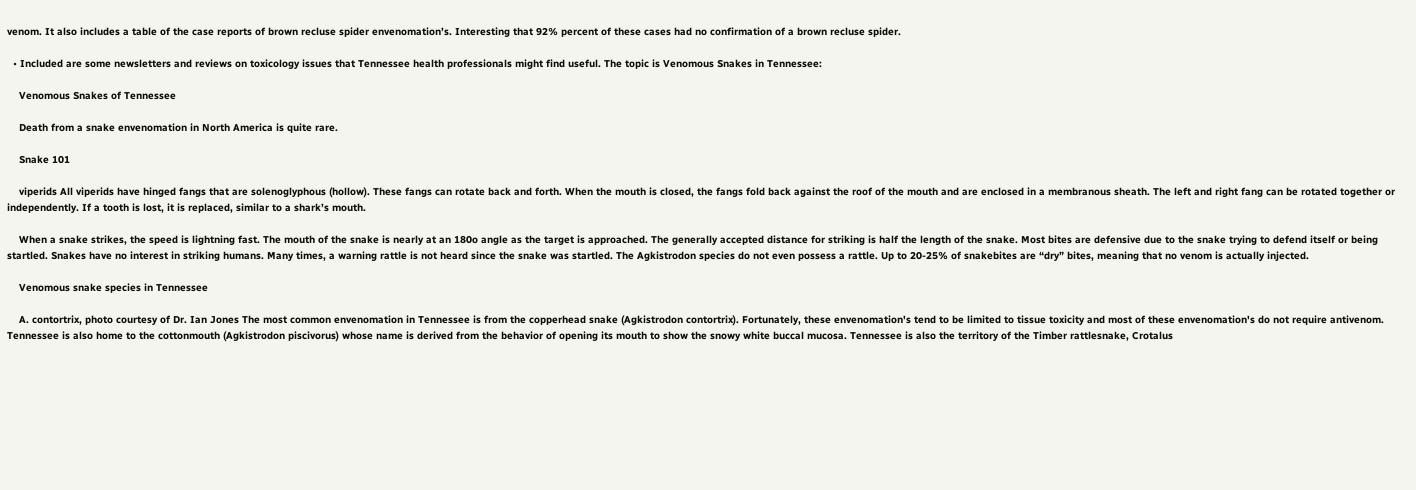venom. It also includes a table of the case reports of brown recluse spider envenomation’s. Interesting that 92% percent of these cases had no confirmation of a brown recluse spider.

  • Included are some newsletters and reviews on toxicology issues that Tennessee health professionals might find useful. The topic is Venomous Snakes in Tennessee:

    Venomous Snakes of Tennessee

    Death from a snake envenomation in North America is quite rare.

    Snake 101

    viperids All viperids have hinged fangs that are solenoglyphous (hollow). These fangs can rotate back and forth. When the mouth is closed, the fangs fold back against the roof of the mouth and are enclosed in a membranous sheath. The left and right fang can be rotated together or independently. If a tooth is lost, it is replaced, similar to a shark’s mouth.

    When a snake strikes, the speed is lightning fast. The mouth of the snake is nearly at an 180o angle as the target is approached. The generally accepted distance for striking is half the length of the snake. Most bites are defensive due to the snake trying to defend itself or being startled. Snakes have no interest in striking humans. Many times, a warning rattle is not heard since the snake was startled. The Agkistrodon species do not even possess a rattle. Up to 20-25% of snakebites are “dry” bites, meaning that no venom is actually injected.

    Venomous snake species in Tennessee

    A. contortrix, photo courtesy of Dr. Ian Jones The most common envenomation in Tennessee is from the copperhead snake (Agkistrodon contortrix). Fortunately, these envenomation's tend to be limited to tissue toxicity and most of these envenomation's do not require antivenom. Tennessee is also home to the cottonmouth (Agkistrodon piscivorus) whose name is derived from the behavior of opening its mouth to show the snowy white buccal mucosa. Tennessee is also the territory of the Timber rattlesnake, Crotalus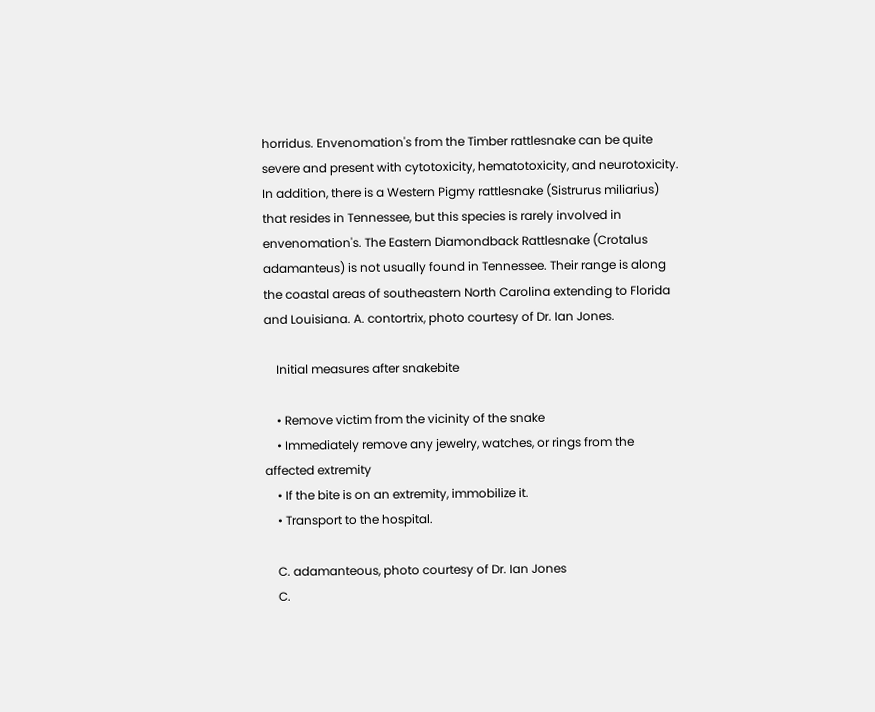horridus. Envenomation's from the Timber rattlesnake can be quite severe and present with cytotoxicity, hematotoxicity, and neurotoxicity. In addition, there is a Western Pigmy rattlesnake (Sistrurus miliarius) that resides in Tennessee, but this species is rarely involved in envenomation's. The Eastern Diamondback Rattlesnake (Crotalus adamanteus) is not usually found in Tennessee. Their range is along the coastal areas of southeastern North Carolina extending to Florida and Louisiana. A. contortrix, photo courtesy of Dr. Ian Jones.

    Initial measures after snakebite

    • Remove victim from the vicinity of the snake
    • Immediately remove any jewelry, watches, or rings from the affected extremity
    • If the bite is on an extremity, immobilize it.
    • Transport to the hospital.

    C. adamanteous, photo courtesy of Dr. Ian Jones
    C.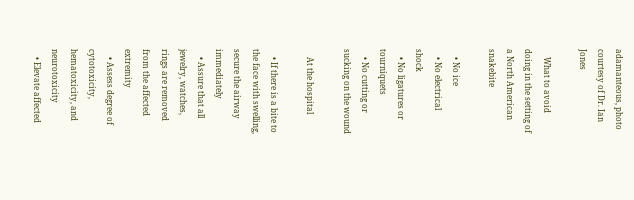adamanteous, photo courtesy of Dr. Ian Jones

    What to avoid doing in the setting of a North American snakebite

    • No ice
    • No electrical shock
    • No ligatures or tourniquets
    • No cutting or sucking on the wound

    At the hospital

    • If there is a bite to the face with swelling, secure the airway immediately
    • Assure that all jewelry, watches, rings are removed from the affected extremity
    • Assess degree of cytotoxicity, hematoxicity, and neurotoxicity
    • Elevate affected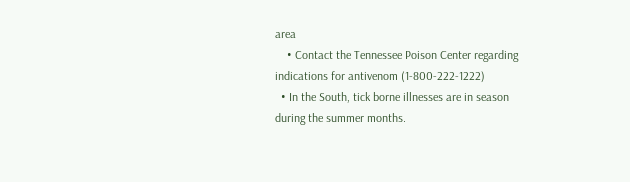area
    • Contact the Tennessee Poison Center regarding indications for antivenom (1-800-222-1222)
  • In the South, tick borne illnesses are in season during the summer months.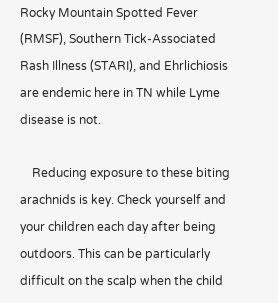Rocky Mountain Spotted Fever (RMSF), Southern Tick-Associated Rash Illness (STARI), and Ehrlichiosis are endemic here in TN while Lyme disease is not.

    Reducing exposure to these biting arachnids is key. Check yourself and your children each day after being outdoors. This can be particularly difficult on the scalp when the child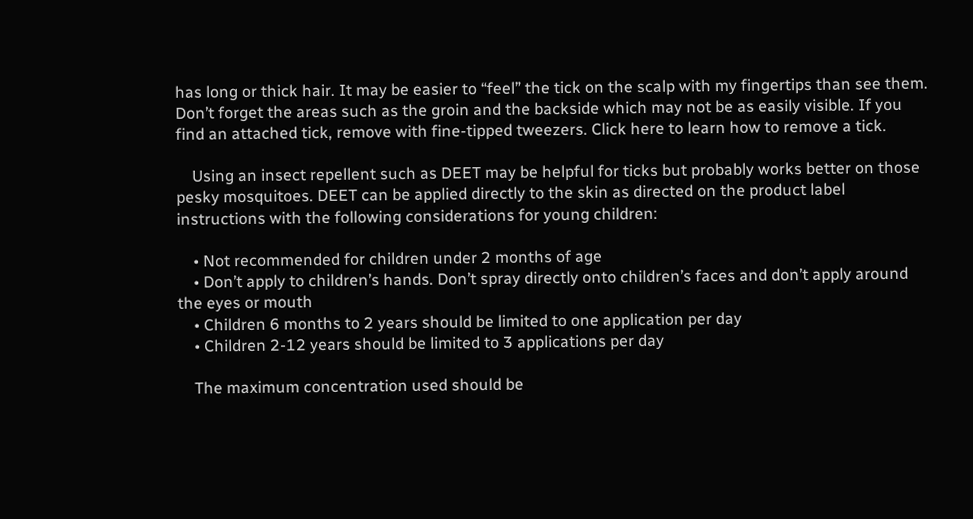has long or thick hair. It may be easier to “feel” the tick on the scalp with my fingertips than see them. Don’t forget the areas such as the groin and the backside which may not be as easily visible. If you find an attached tick, remove with fine-tipped tweezers. Click here to learn how to remove a tick.

    Using an insect repellent such as DEET may be helpful for ticks but probably works better on those pesky mosquitoes. DEET can be applied directly to the skin as directed on the product label instructions with the following considerations for young children:

    • Not recommended for children under 2 months of age
    • Don’t apply to children’s hands. Don’t spray directly onto children’s faces and don’t apply around the eyes or mouth
    • Children 6 months to 2 years should be limited to one application per day
    • Children 2-12 years should be limited to 3 applications per day

    The maximum concentration used should be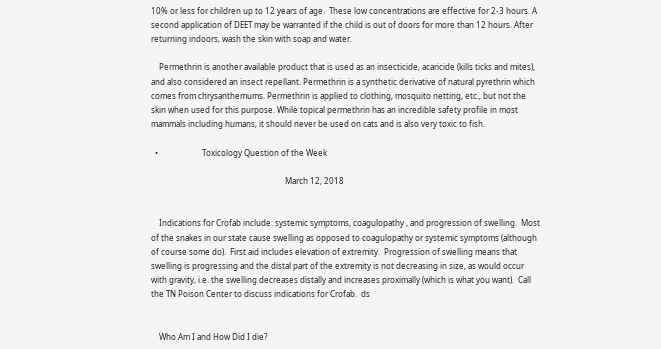10% or less for children up to 12 years of age.  These low concentrations are effective for 2-3 hours. A second application of DEET may be warranted if the child is out of doors for more than 12 hours. After returning indoors, wash the skin with soap and water.

    Permethrin is another available product that is used as an insecticide, acaricide (kills ticks and mites), and also considered an insect repellant. Permethrin is a synthetic derivative of natural pyrethrin which comes from chrysanthemums. Permethrin is applied to clothing, mosquito netting, etc., but not the skin when used for this purpose. While topical permethrin has an incredible safety profile in most mammals including humans, it should never be used on cats and is also very toxic to fish.

  •                      Toxicology Question of the Week

                                                                   March 12, 2018


    Indications for Crofab include: systemic symptoms, coagulopathy , and progression of swelling.  Most of the snakes in our state cause swelling as opposed to coagulopathy or systemic symptoms (although of course some do).  First aid includes elevation of extremity.  Progression of swelling means that swelling is progressing and the distal part of the extremity is not decreasing in size, as would occur with gravity, i.e. the swelling decreases distally and increases proximally (which is what you want).  Call the TN Poison Center to discuss indications for Crofab.  ds


    Who Am I and How Did I die?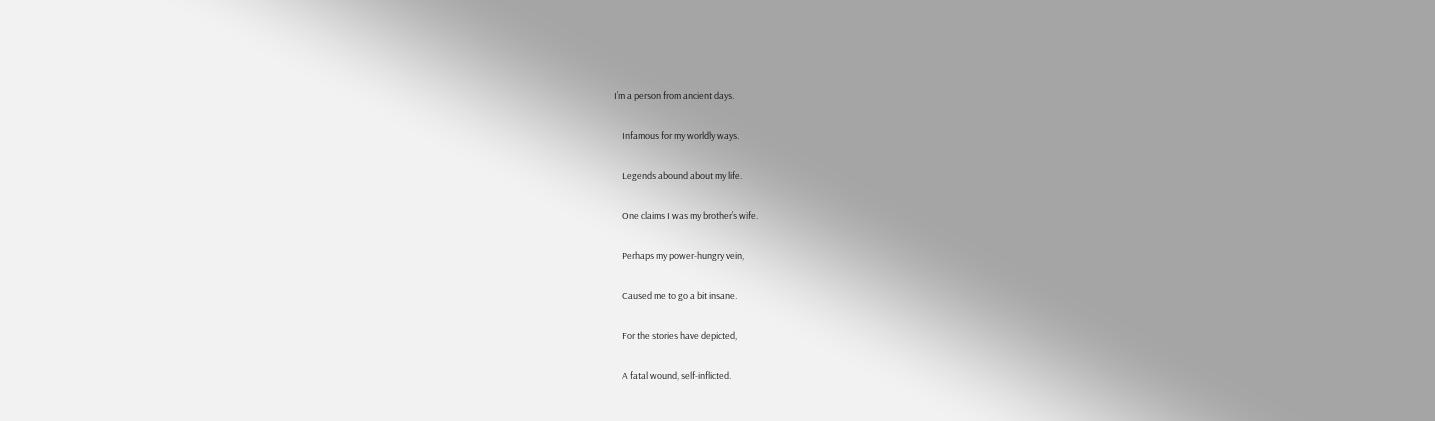I’m a person from ancient days.

    Infamous for my worldly ways.

    Legends abound about my life.

    One claims I was my brother’s wife.

    Perhaps my power-hungry vein,

    Caused me to go a bit insane.

    For the stories have depicted,

    A fatal wound, self-inflicted.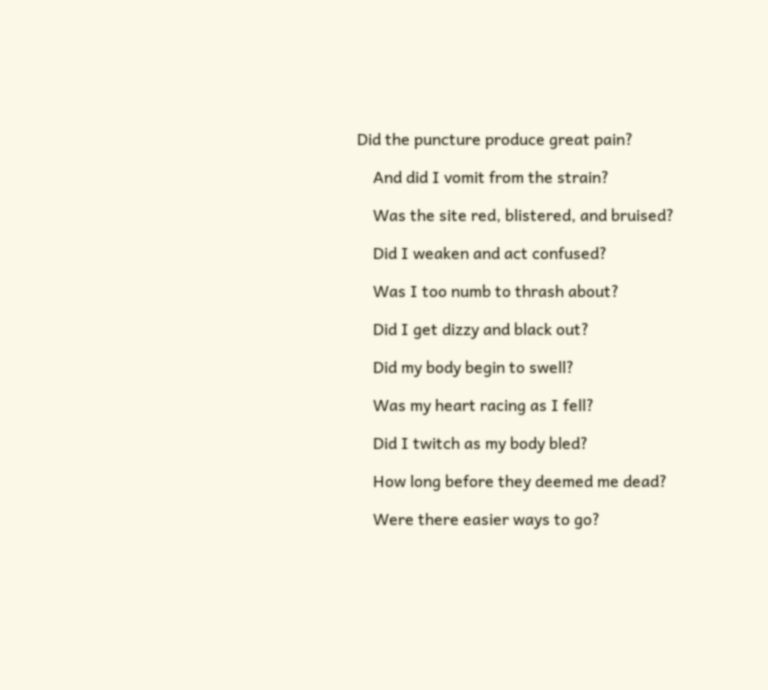Did the puncture produce great pain?

    And did I vomit from the strain?

    Was the site red, blistered, and bruised?

    Did I weaken and act confused?

    Was I too numb to thrash about?

    Did I get dizzy and black out?

    Did my body begin to swell?

    Was my heart racing as I fell?

    Did I twitch as my body bled?

    How long before they deemed me dead?

    Were there easier ways to go?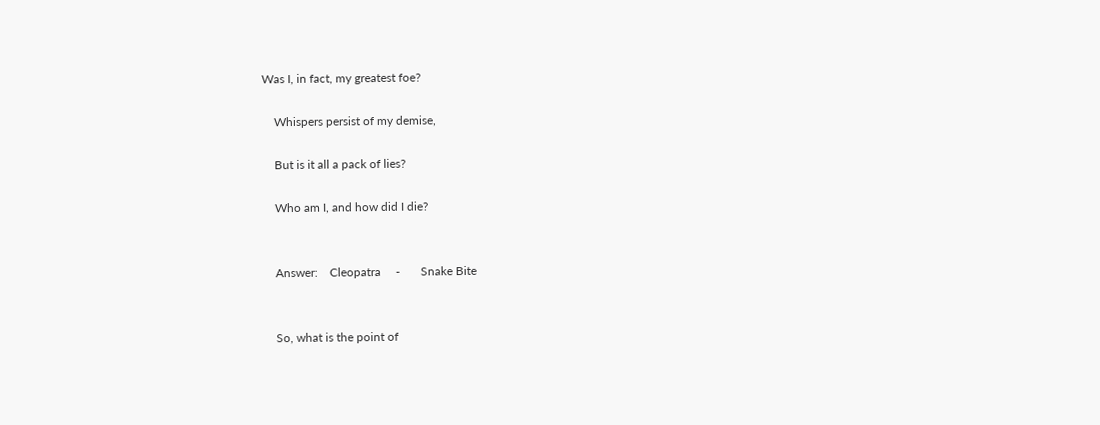Was I, in fact, my greatest foe?

    Whispers persist of my demise,

    But is it all a pack of lies?

    Who am I, and how did I die?


    Answer:    Cleopatra     -       Snake Bite


    So, what is the point of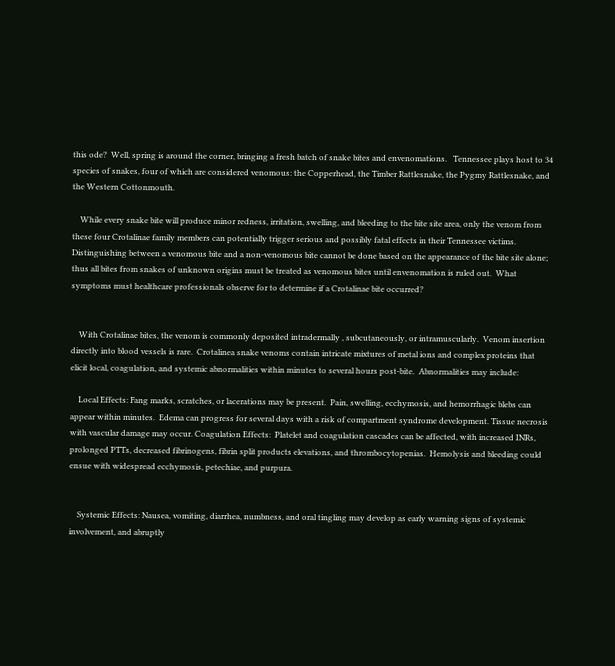this ode?  Well, spring is around the corner, bringing a fresh batch of snake bites and envenomations.   Tennessee plays host to 34 species of snakes, four of which are considered venomous: the Copperhead, the Timber Rattlesnake, the Pygmy Rattlesnake, and the Western Cottonmouth.

    While every snake bite will produce minor redness, irritation, swelling, and bleeding to the bite site area, only the venom from these four Crotalinae family members can potentially trigger serious and possibly fatal effects in their Tennessee victims.  Distinguishing between a venomous bite and a non-venomous bite cannot be done based on the appearance of the bite site alone; thus all bites from snakes of unknown origins must be treated as venomous bites until envenomation is ruled out.  What symptoms must healthcare professionals observe for to determine if a Crotalinae bite occurred?


    With Crotalinae bites, the venom is commonly deposited intradermally , subcutaneously, or intramuscularly.  Venom insertion directly into blood vessels is rare.  Crotalinea snake venoms contain intricate mixtures of metal ions and complex proteins that elicit local, coagulation, and systemic abnormalities within minutes to several hours post-bite.  Abnormalities may include:

    Local Effects: Fang marks, scratches, or lacerations may be present.  Pain, swelling, ecchymosis, and hemorrhagic blebs can appear within minutes.  Edema can progress for several days with a risk of compartment syndrome development. Tissue necrosis with vascular damage may occur. Coagulation Effects:  Platelet and coagulation cascades can be affected, with increased INRs, prolonged PTTs, decreased fibrinogens, fibrin split products elevations, and thrombocytopenias.  Hemolysis and bleeding could ensue with widespread ecchymosis, petechiae, and purpura.


    Systemic Effects: Nausea, vomiting, diarrhea, numbness, and oral tingling may develop as early warning signs of systemic involvement, and abruptly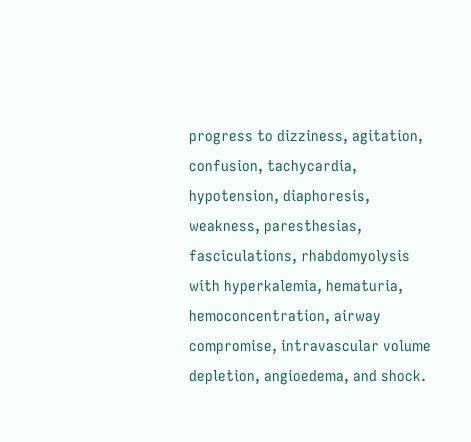progress to dizziness, agitation, confusion, tachycardia, hypotension, diaphoresis, weakness, paresthesias, fasciculations, rhabdomyolysis with hyperkalemia, hematuria,  hemoconcentration, airway compromise, intravascular volume depletion, angioedema, and shock.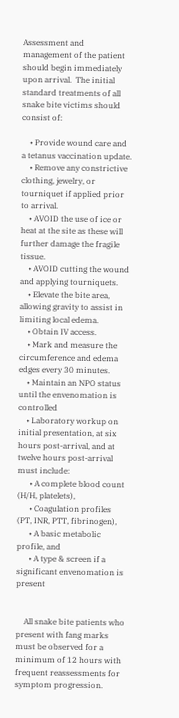Assessment and management of the patient should begin immediately upon arrival.  The initial standard treatments of all snake bite victims should consist of:

    • Provide wound care and a tetanus vaccination update.
    • Remove any constrictive clothing, jewelry, or tourniquet if applied prior to arrival.
    • AVOID the use of ice or heat at the site as these will further damage the fragile tissue.
    • AVOID cutting the wound and applying tourniquets.
    • Elevate the bite area, allowing gravity to assist in limiting local edema.
    • Obtain IV access.
    • Mark and measure the circumference and edema edges every 30 minutes.
    • Maintain an NPO status until the envenomation is controlled
    • Laboratory workup on initial presentation, at six hours post-arrival, and at twelve hours post-arrival must include:
      • A complete blood count (H/H, platelets),
      • Coagulation profiles (PT, INR, PTT, fibrinogen),
      • A basic metabolic profile, and
      • A type & screen if a significant envenomation is present


    All snake bite patients who present with fang marks must be observed for a minimum of 12 hours with frequent reassessments for symptom progression.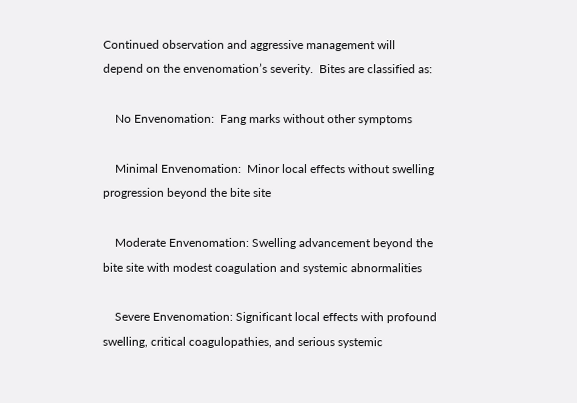Continued observation and aggressive management will depend on the envenomation’s severity.  Bites are classified as:

    No Envenomation:  Fang marks without other symptoms

    Minimal Envenomation:  Minor local effects without swelling progression beyond the bite site

    Moderate Envenomation: Swelling advancement beyond the bite site with modest coagulation and systemic abnormalities

    Severe Envenomation: Significant local effects with profound swelling, critical coagulopathies, and serious systemic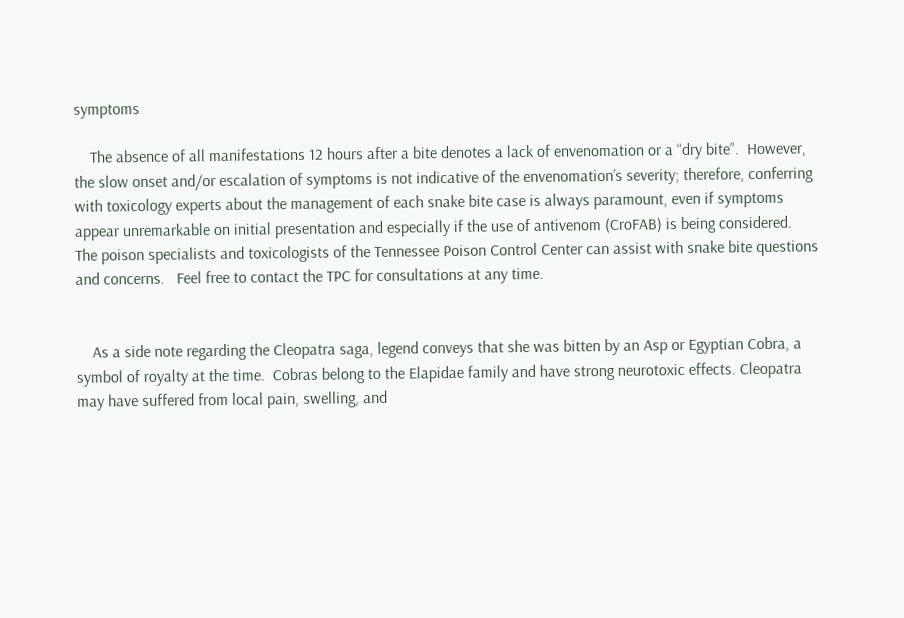symptoms

    The absence of all manifestations 12 hours after a bite denotes a lack of envenomation or a “dry bite”.  However, the slow onset and/or escalation of symptoms is not indicative of the envenomation’s severity; therefore, conferring with toxicology experts about the management of each snake bite case is always paramount, even if symptoms appear unremarkable on initial presentation and especially if the use of antivenom (CroFAB) is being considered.   The poison specialists and toxicologists of the Tennessee Poison Control Center can assist with snake bite questions and concerns.   Feel free to contact the TPC for consultations at any time.


    As a side note regarding the Cleopatra saga, legend conveys that she was bitten by an Asp or Egyptian Cobra, a symbol of royalty at the time.  Cobras belong to the Elapidae family and have strong neurotoxic effects. Cleopatra may have suffered from local pain, swelling, and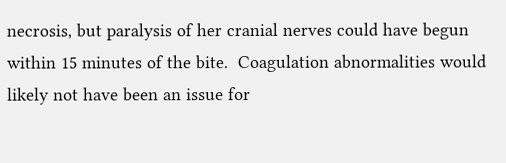necrosis, but paralysis of her cranial nerves could have begun within 15 minutes of the bite.  Coagulation abnormalities would likely not have been an issue for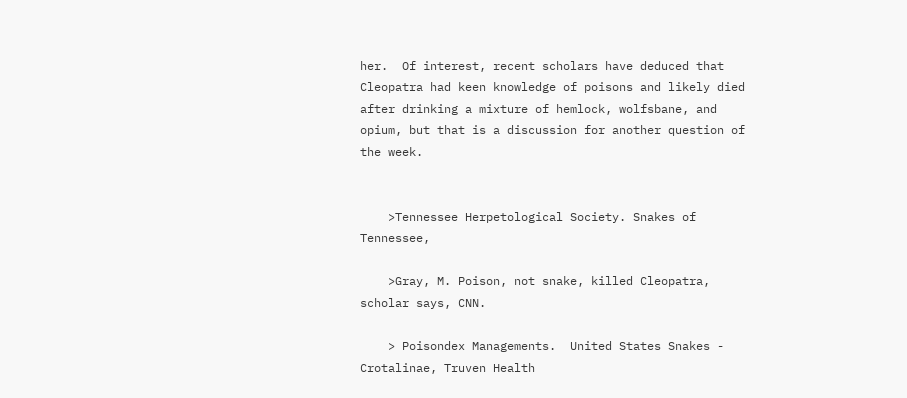her.  Of interest, recent scholars have deduced that Cleopatra had keen knowledge of poisons and likely died after drinking a mixture of hemlock, wolfsbane, and opium, but that is a discussion for another question of the week.


    >Tennessee Herpetological Society. Snakes of Tennessee,

    >Gray, M. Poison, not snake, killed Cleopatra, scholar says, CNN.

    > Poisondex Managements.  United States Snakes - Crotalinae, Truven Health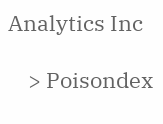Analytics Inc

    > Poisondex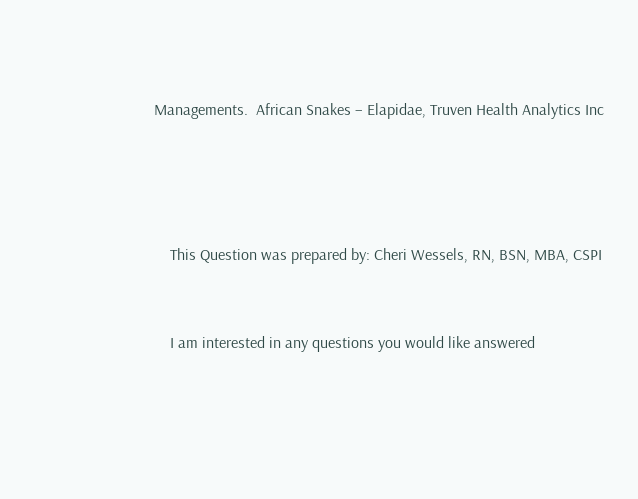Managements.  African Snakes – Elapidae, Truven Health Analytics Inc




    This Question was prepared by: Cheri Wessels, RN, BSN, MBA, CSPI


    I am interested in any questions you would like answered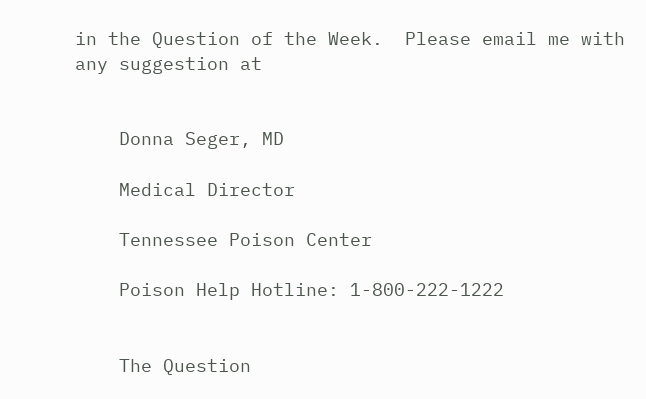in the Question of the Week.  Please email me with any suggestion at


    Donna Seger, MD

    Medical Director

    Tennessee Poison Center

    Poison Help Hotline: 1-800-222-1222


    The Question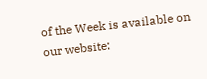of the Week is available on our website: